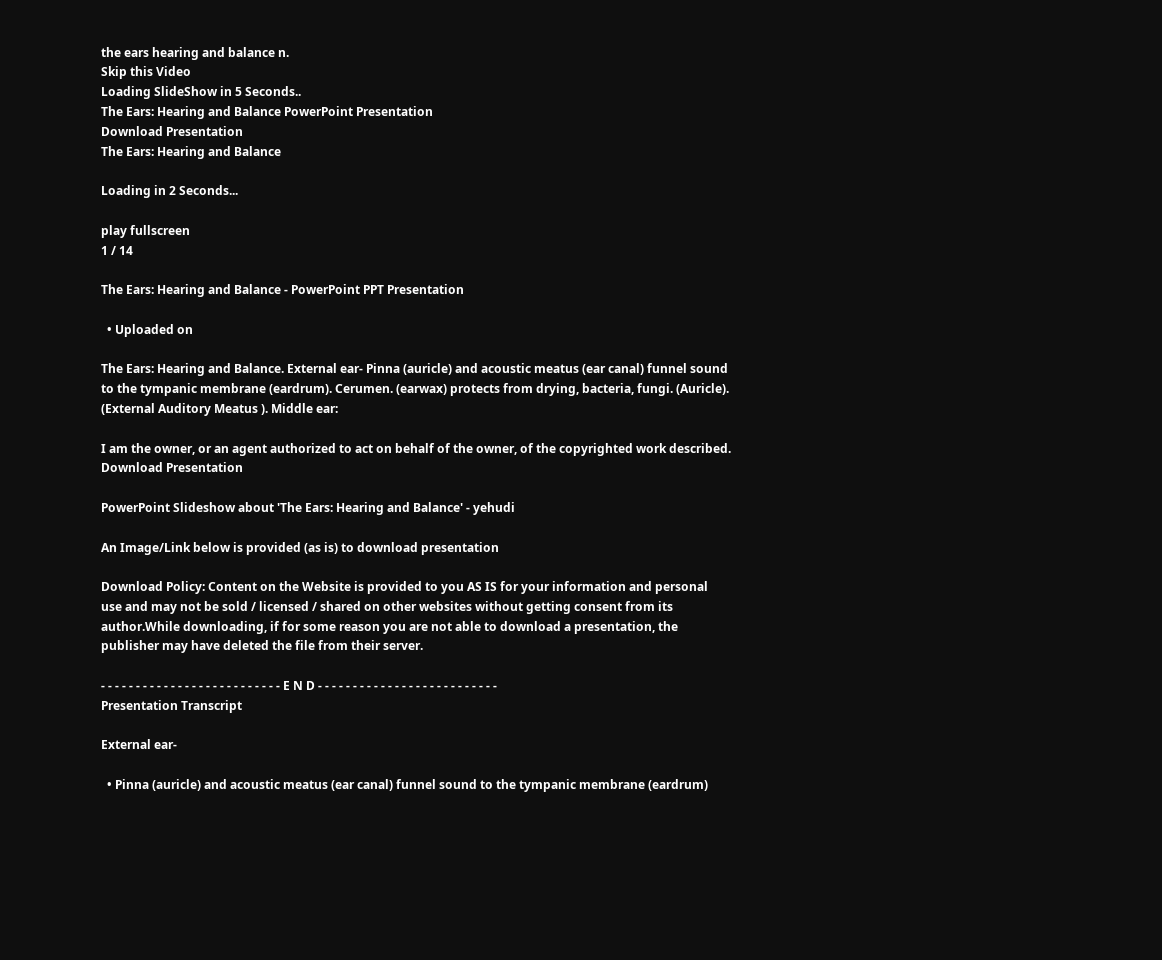the ears hearing and balance n.
Skip this Video
Loading SlideShow in 5 Seconds..
The Ears: Hearing and Balance PowerPoint Presentation
Download Presentation
The Ears: Hearing and Balance

Loading in 2 Seconds...

play fullscreen
1 / 14

The Ears: Hearing and Balance - PowerPoint PPT Presentation

  • Uploaded on

The Ears: Hearing and Balance. External ear- Pinna (auricle) and acoustic meatus (ear canal) funnel sound to the tympanic membrane (eardrum). Cerumen. (earwax) protects from drying, bacteria, fungi. (Auricle). (External Auditory Meatus ). Middle ear:

I am the owner, or an agent authorized to act on behalf of the owner, of the copyrighted work described.
Download Presentation

PowerPoint Slideshow about 'The Ears: Hearing and Balance' - yehudi

An Image/Link below is provided (as is) to download presentation

Download Policy: Content on the Website is provided to you AS IS for your information and personal use and may not be sold / licensed / shared on other websites without getting consent from its author.While downloading, if for some reason you are not able to download a presentation, the publisher may have deleted the file from their server.

- - - - - - - - - - - - - - - - - - - - - - - - - - E N D - - - - - - - - - - - - - - - - - - - - - - - - - -
Presentation Transcript

External ear-

  • Pinna (auricle) and acoustic meatus (ear canal) funnel sound to the tympanic membrane (eardrum)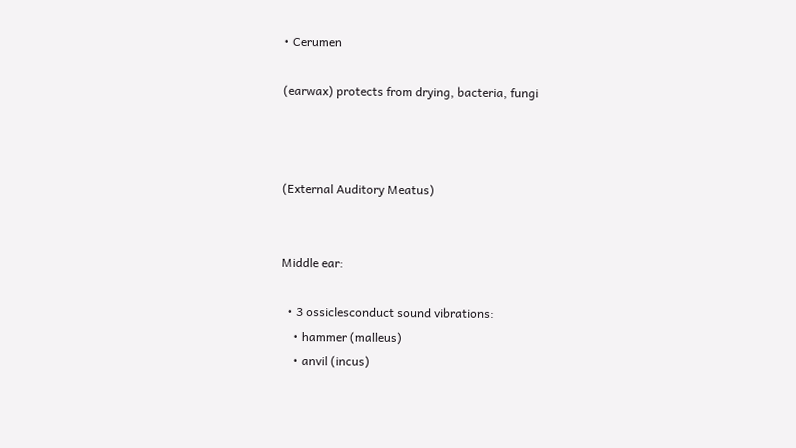• Cerumen

(earwax) protects from drying, bacteria, fungi



(External Auditory Meatus)


Middle ear:

  • 3 ossiclesconduct sound vibrations:
    • hammer (malleus)
    • anvil (incus)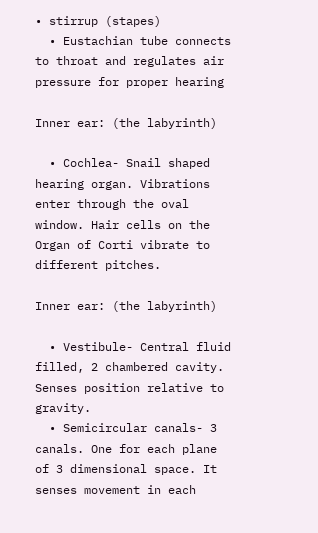• stirrup (stapes)
  • Eustachian tube connects to throat and regulates air pressure for proper hearing

Inner ear: (the labyrinth)

  • Cochlea- Snail shaped hearing organ. Vibrations enter through the oval window. Hair cells on the Organ of Corti vibrate to different pitches.

Inner ear: (the labyrinth)

  • Vestibule- Central fluid filled, 2 chambered cavity. Senses position relative to gravity.
  • Semicircular canals- 3 canals. One for each plane of 3 dimensional space. It senses movement in each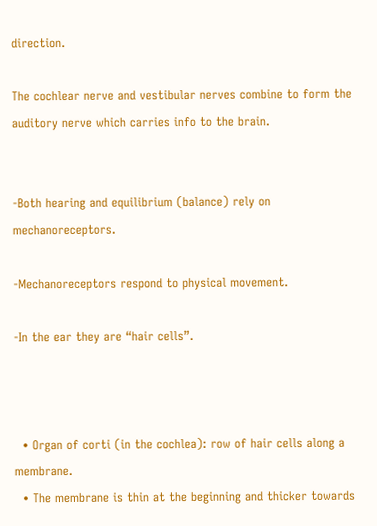direction.

The cochlear nerve and vestibular nerves combine to form the auditory nerve which carries info to the brain.


-Both hearing and equilibrium (balance) rely on mechanoreceptors.

-Mechanoreceptors respond to physical movement.

-In the ear they are “hair cells”.



  • Organ of corti (in the cochlea): row of hair cells along a membrane.
  • The membrane is thin at the beginning and thicker towards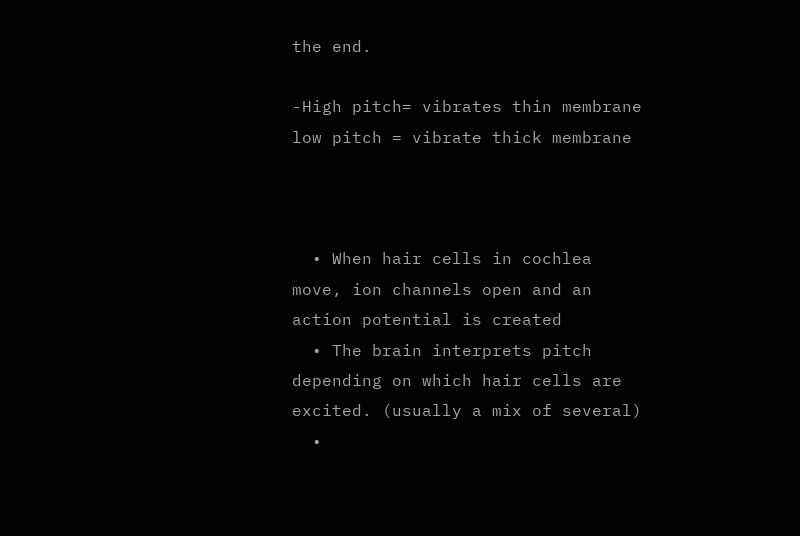the end.

-High pitch= vibrates thin membrane low pitch = vibrate thick membrane



  • When hair cells in cochlea move, ion channels open and an action potential is created
  • The brain interprets pitch depending on which hair cells are excited. (usually a mix of several)
  •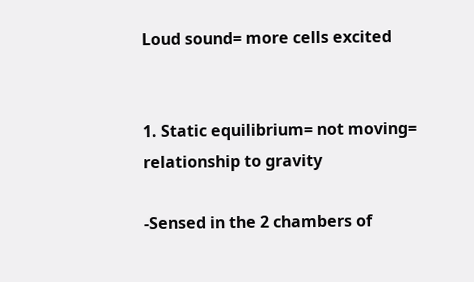Loud sound= more cells excited


1. Static equilibrium= not moving= relationship to gravity

-Sensed in the 2 chambers of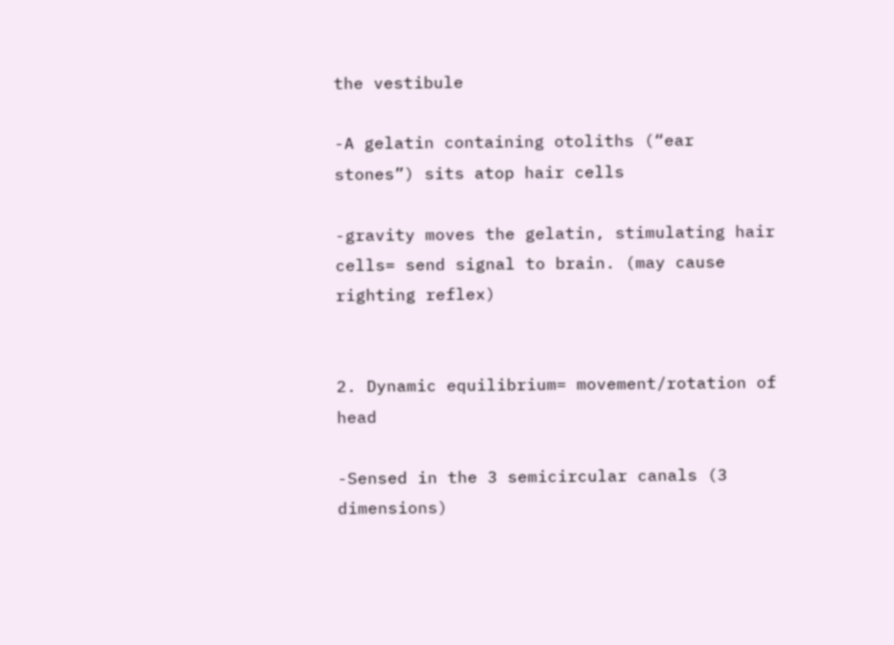the vestibule

-A gelatin containing otoliths (“ear stones”) sits atop hair cells

-gravity moves the gelatin, stimulating hair cells= send signal to brain. (may cause righting reflex)


2. Dynamic equilibrium= movement/rotation of head

-Sensed in the 3 semicircular canals (3 dimensions)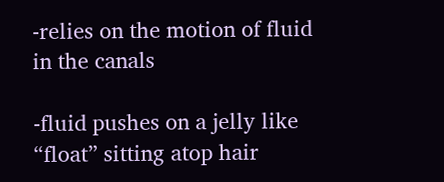-relies on the motion of fluid in the canals

-fluid pushes on a jelly like “float” sitting atop hair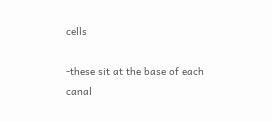cells

-these sit at the base of each canal